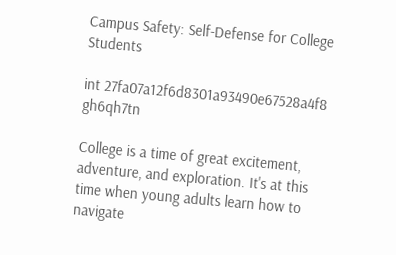Campus Safety: Self-Defense for College Students

int 27fa07a12f6d8301a93490e67528a4f8 gh6qh7tn

College is a time of great excitement, adventure, and exploration. It's at this time when young adults learn how to navigate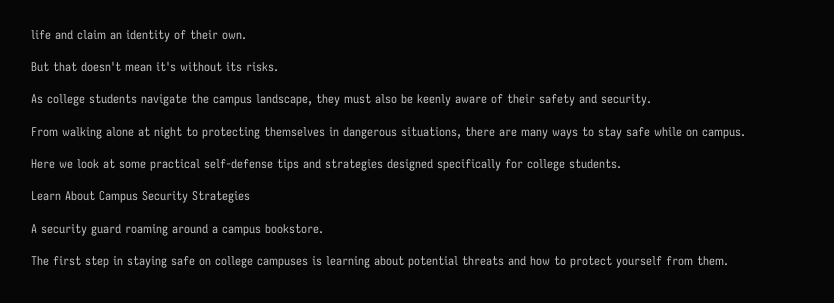life and claim an identity of their own.

But that doesn't mean it's without its risks.

As college students navigate the campus landscape, they must also be keenly aware of their safety and security.

From walking alone at night to protecting themselves in dangerous situations, there are many ways to stay safe while on campus.

Here we look at some practical self-defense tips and strategies designed specifically for college students.

Learn About Campus Security Strategies

A security guard roaming around a campus bookstore.

The first step in staying safe on college campuses is learning about potential threats and how to protect yourself from them.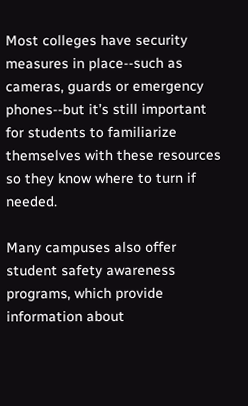Most colleges have security measures in place--such as cameras, guards or emergency phones--but it’s still important for students to familiarize themselves with these resources so they know where to turn if needed.

Many campuses also offer student safety awareness programs, which provide information about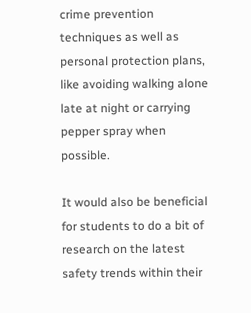crime prevention techniques as well as personal protection plans, like avoiding walking alone late at night or carrying pepper spray when possible.

It would also be beneficial for students to do a bit of research on the latest safety trends within their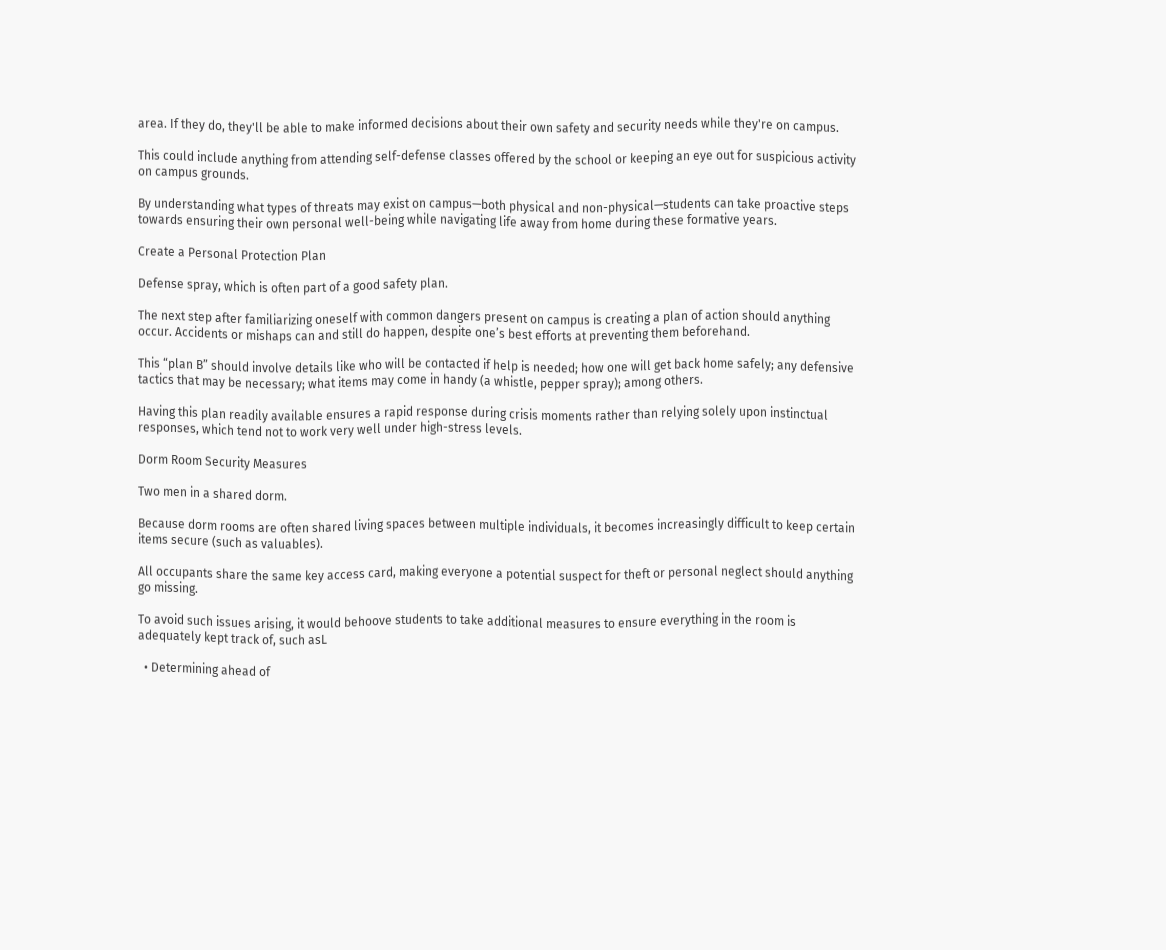area. If they do, they'll be able to make informed decisions about their own safety and security needs while they're on campus.

This could include anything from attending self-defense classes offered by the school or keeping an eye out for suspicious activity on campus grounds.

By understanding what types of threats may exist on campus—both physical and non-physical—students can take proactive steps towards ensuring their own personal well-being while navigating life away from home during these formative years.

Create a Personal Protection Plan

Defense spray, which is often part of a good safety plan.

The next step after familiarizing oneself with common dangers present on campus is creating a plan of action should anything occur. Accidents or mishaps can and still do happen, despite one’s best efforts at preventing them beforehand.

This “plan B” should involve details like who will be contacted if help is needed; how one will get back home safely; any defensive tactics that may be necessary; what items may come in handy (a whistle, pepper spray); among others.

Having this plan readily available ensures a rapid response during crisis moments rather than relying solely upon instinctual responses, which tend not to work very well under high-stress levels.

Dorm Room Security Measures

Two men in a shared dorm.

Because dorm rooms are often shared living spaces between multiple individuals, it becomes increasingly difficult to keep certain items secure (such as valuables).

All occupants share the same key access card, making everyone a potential suspect for theft or personal neglect should anything go missing.

To avoid such issues arising, it would behoove students to take additional measures to ensure everything in the room is adequately kept track of, such asL

  • Determining ahead of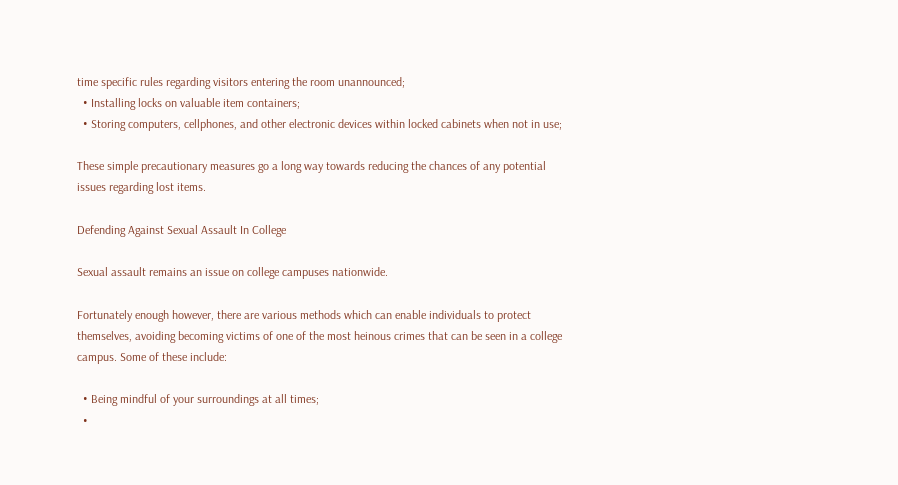time specific rules regarding visitors entering the room unannounced;
  • Installing locks on valuable item containers;
  • Storing computers, cellphones, and other electronic devices within locked cabinets when not in use;

These simple precautionary measures go a long way towards reducing the chances of any potential issues regarding lost items.

Defending Against Sexual Assault In College

Sexual assault remains an issue on college campuses nationwide.

Fortunately enough however, there are various methods which can enable individuals to protect themselves, avoiding becoming victims of one of the most heinous crimes that can be seen in a college campus. Some of these include:

  • Being mindful of your surroundings at all times;
  •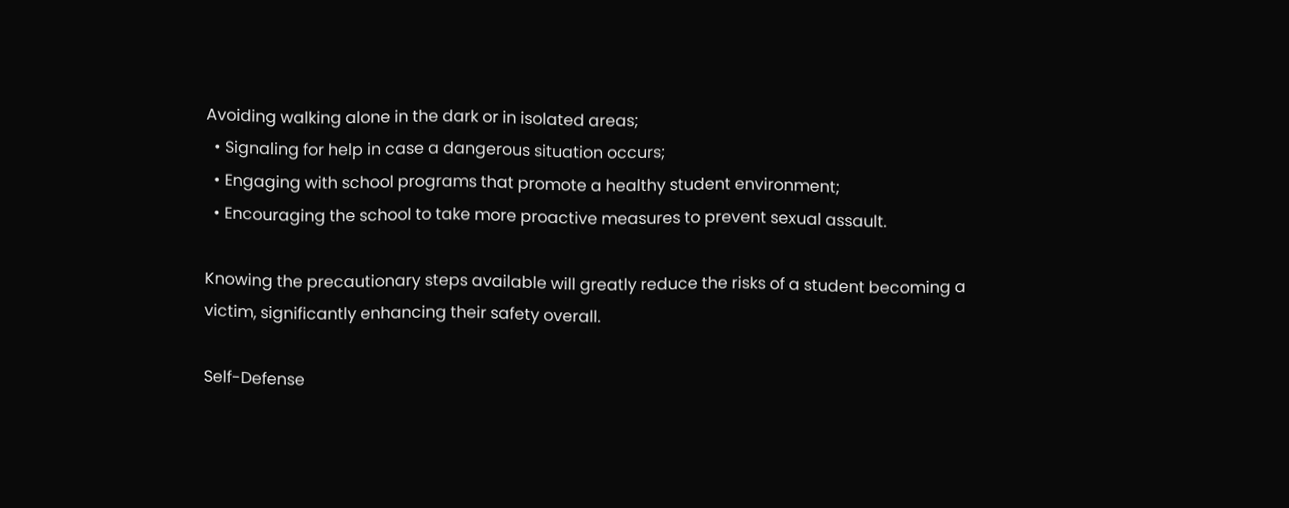Avoiding walking alone in the dark or in isolated areas;
  • Signaling for help in case a dangerous situation occurs;
  • Engaging with school programs that promote a healthy student environment;
  • Encouraging the school to take more proactive measures to prevent sexual assault.

Knowing the precautionary steps available will greatly reduce the risks of a student becoming a victim, significantly enhancing their safety overall.

Self-Defense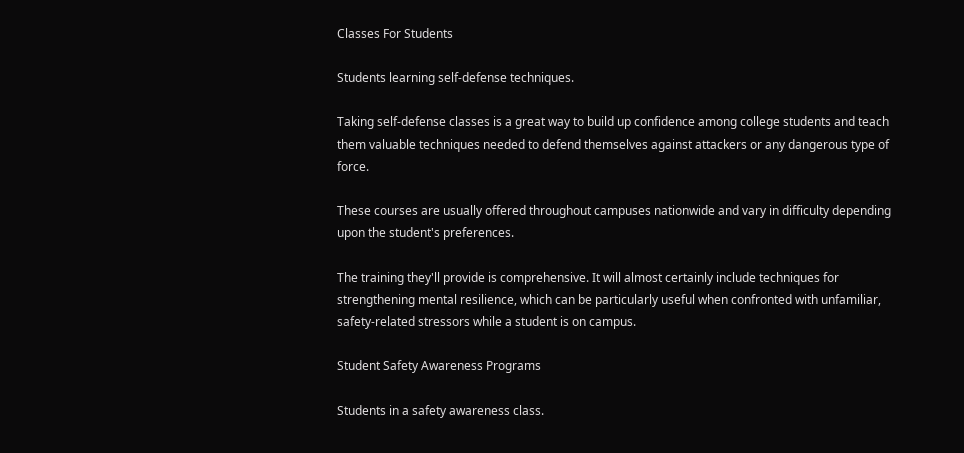Classes For Students

Students learning self-defense techniques.

Taking self-defense classes is a great way to build up confidence among college students and teach them valuable techniques needed to defend themselves against attackers or any dangerous type of force.

These courses are usually offered throughout campuses nationwide and vary in difficulty depending upon the student's preferences.

The training they'll provide is comprehensive. It will almost certainly include techniques for strengthening mental resilience, which can be particularly useful when confronted with unfamiliar, safety-related stressors while a student is on campus.

Student Safety Awareness Programs

Students in a safety awareness class.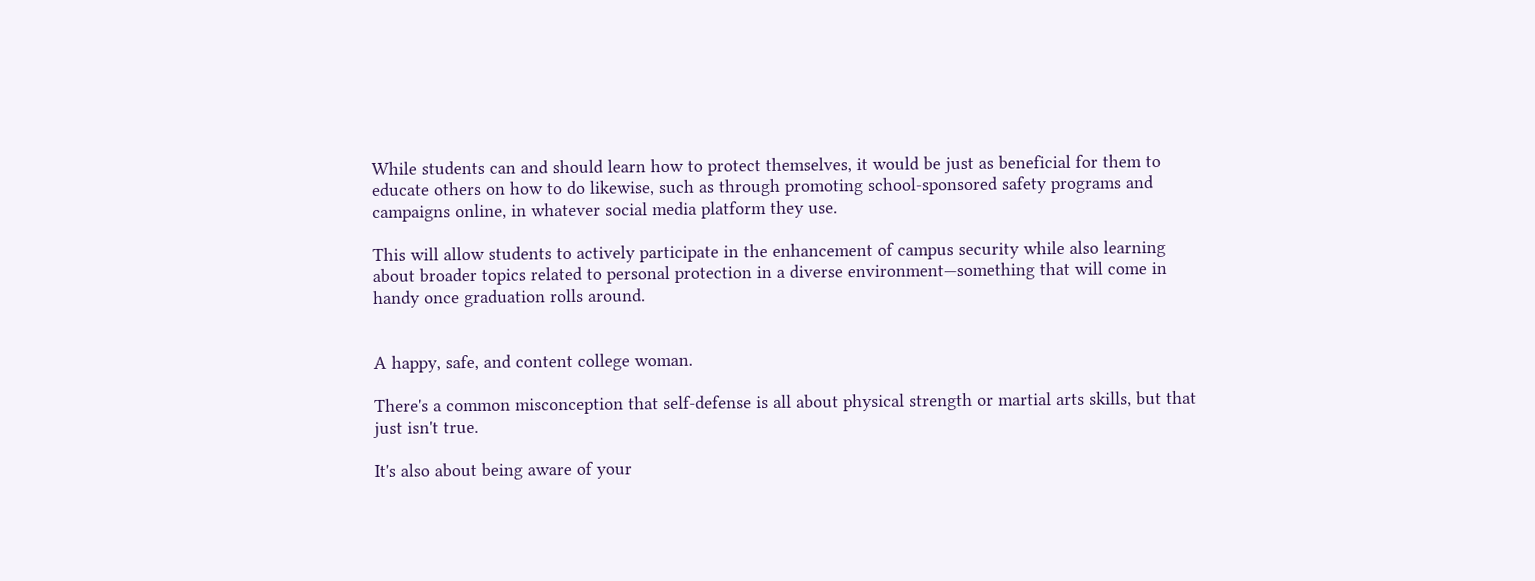While students can and should learn how to protect themselves, it would be just as beneficial for them to educate others on how to do likewise, such as through promoting school-sponsored safety programs and campaigns online, in whatever social media platform they use.

This will allow students to actively participate in the enhancement of campus security while also learning about broader topics related to personal protection in a diverse environment—something that will come in handy once graduation rolls around.


A happy, safe, and content college woman.

There's a common misconception that self-defense is all about physical strength or martial arts skills, but that just isn't true.

It's also about being aware of your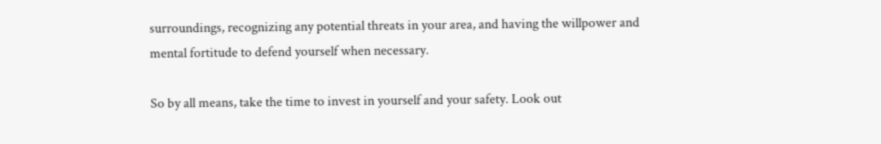surroundings, recognizing any potential threats in your area, and having the willpower and mental fortitude to defend yourself when necessary.

So by all means, take the time to invest in yourself and your safety. Look out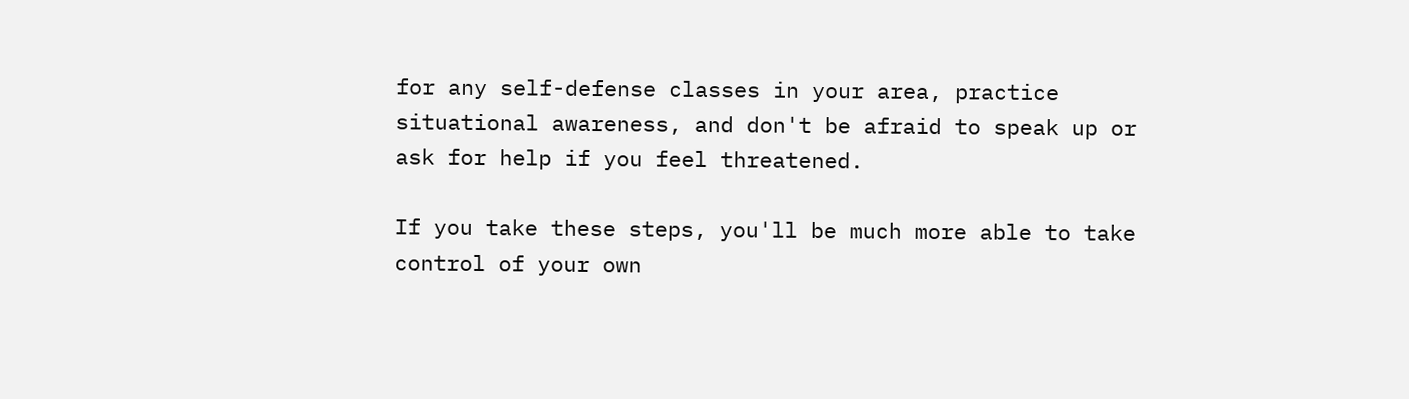for any self-defense classes in your area, practice situational awareness, and don't be afraid to speak up or ask for help if you feel threatened.

If you take these steps, you'll be much more able to take control of your own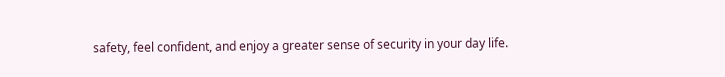safety, feel confident, and enjoy a greater sense of security in your day life.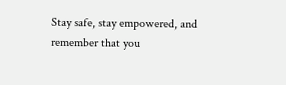Stay safe, stay empowered, and remember that you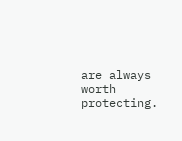are always worth protecting.